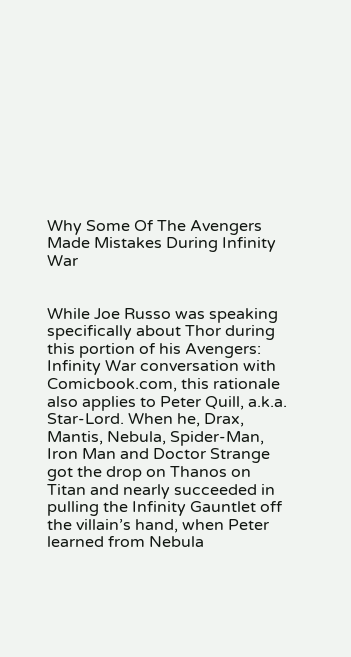Why Some Of The Avengers Made Mistakes During Infinity War


While Joe Russo was speaking specifically about Thor during this portion of his Avengers: Infinity War conversation with Comicbook.com, this rationale also applies to Peter Quill, a.k.a. Star-Lord. When he, Drax, Mantis, Nebula, Spider-Man, Iron Man and Doctor Strange got the drop on Thanos on Titan and nearly succeeded in pulling the Infinity Gauntlet off the villain’s hand, when Peter learned from Nebula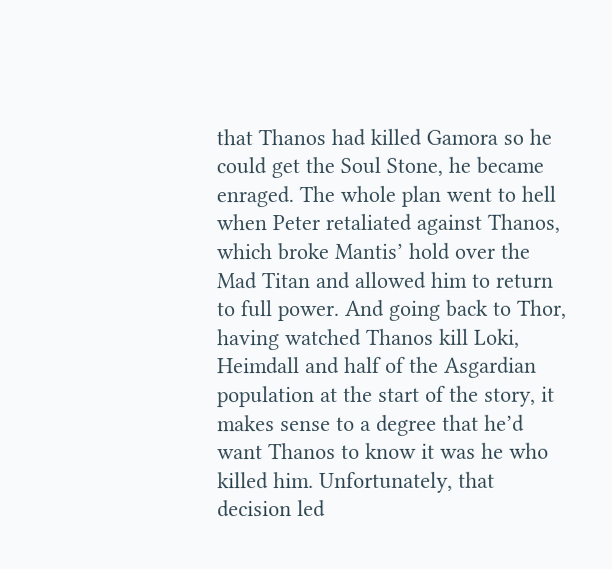that Thanos had killed Gamora so he could get the Soul Stone, he became enraged. The whole plan went to hell when Peter retaliated against Thanos, which broke Mantis’ hold over the Mad Titan and allowed him to return to full power. And going back to Thor, having watched Thanos kill Loki, Heimdall and half of the Asgardian population at the start of the story, it makes sense to a degree that he’d want Thanos to know it was he who killed him. Unfortunately, that decision led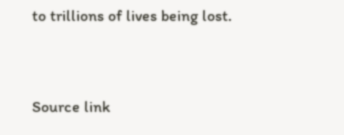to trillions of lives being lost.


Source link